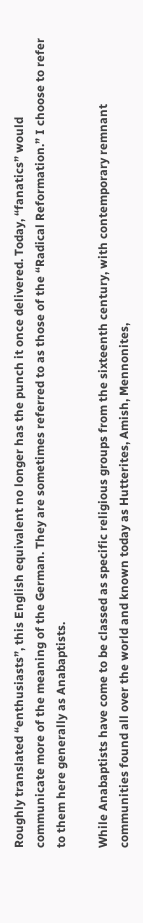Roughly translated “enthusiasts”, this English equivalent no longer has the punch it once delivered. Today, “fanatics” would communicate more of the meaning of the German. They are sometimes referred to as those of the “Radical Reformation.” I choose to refer to them here generally as Anabaptists.

While Anabaptists have come to be classed as specific religious groups from the sixteenth century, with contemporary remnant communities found all over the world and known today as Hutterites, Amish, Mennonites,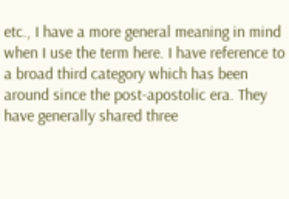etc., I have a more general meaning in mind when I use the term here. I have reference to a broad third category which has been around since the post-apostolic era. They have generally shared three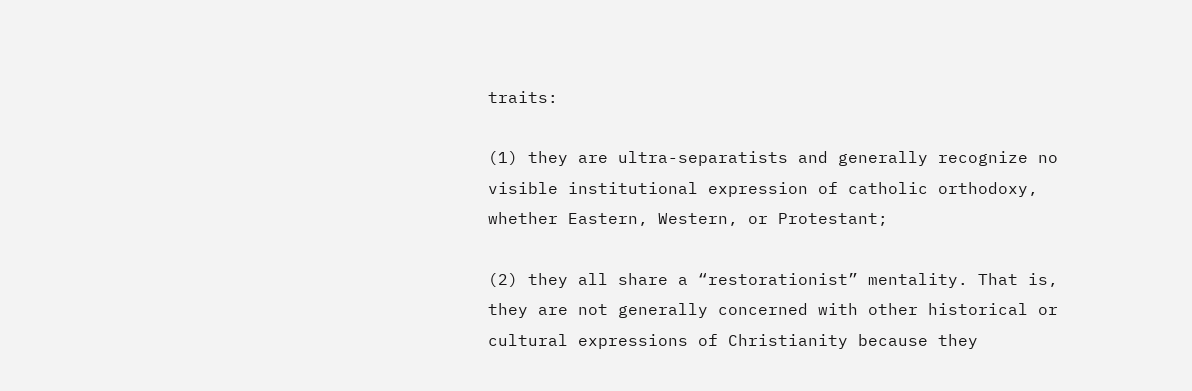traits:

(1) they are ultra-separatists and generally recognize no visible institutional expression of catholic orthodoxy, whether Eastern, Western, or Protestant;

(2) they all share a “restorationist” mentality. That is, they are not generally concerned with other historical or cultural expressions of Christianity because they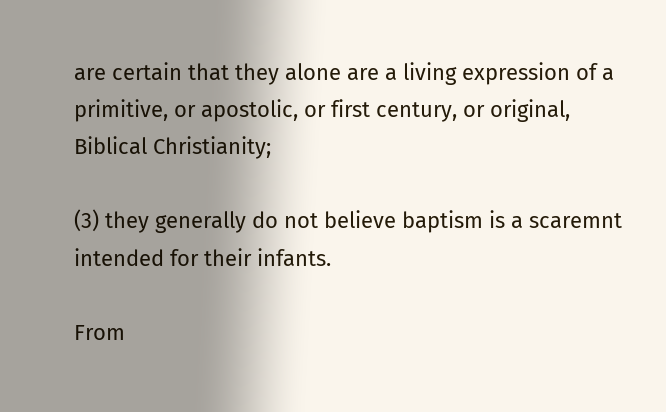are certain that they alone are a living expression of a primitive, or apostolic, or first century, or original, Biblical Christianity;

(3) they generally do not believe baptism is a scaremnt intended for their infants.

From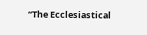“The Ecclesiastical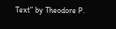Text” by Theodore P.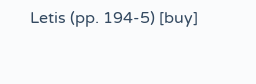Letis (pp. 194-5) [buy]